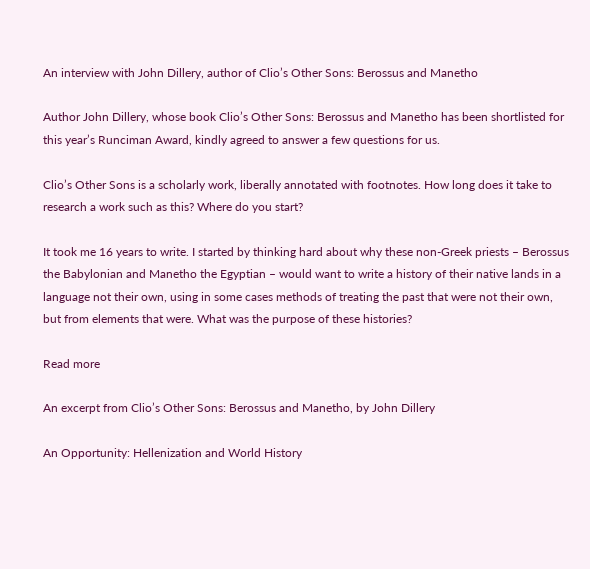An interview with John Dillery, author of Clio’s Other Sons: Berossus and Manetho

Author John Dillery, whose book Clio’s Other Sons: Berossus and Manetho has been shortlisted for this year’s Runciman Award, kindly agreed to answer a few questions for us.

Clio’s Other Sons is a scholarly work, liberally annotated with footnotes. How long does it take to research a work such as this? Where do you start?

It took me 16 years to write. I started by thinking hard about why these non-Greek priests – Berossus the Babylonian and Manetho the Egyptian – would want to write a history of their native lands in a language not their own, using in some cases methods of treating the past that were not their own, but from elements that were. What was the purpose of these histories?

Read more

An excerpt from Clio’s Other Sons: Berossus and Manetho, by John Dillery

An Opportunity: Hellenization and World History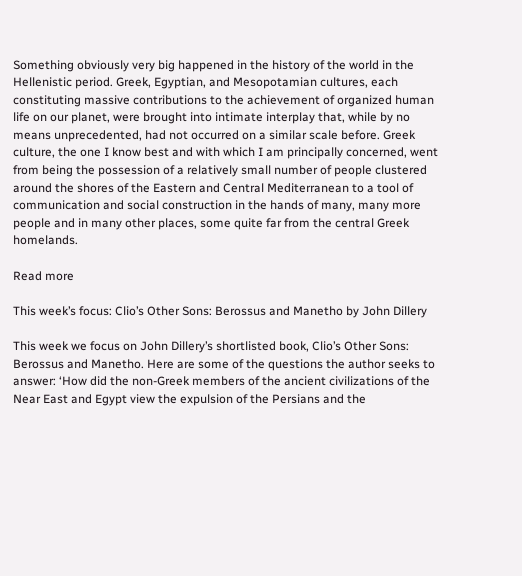Something obviously very big happened in the history of the world in the Hellenistic period. Greek, Egyptian, and Mesopotamian cultures, each constituting massive contributions to the achievement of organized human life on our planet, were brought into intimate interplay that, while by no means unprecedented, had not occurred on a similar scale before. Greek culture, the one I know best and with which I am principally concerned, went from being the possession of a relatively small number of people clustered around the shores of the Eastern and Central Mediterranean to a tool of communication and social construction in the hands of many, many more people and in many other places, some quite far from the central Greek homelands.

Read more

This week’s focus: Clio’s Other Sons: Berossus and Manetho by John Dillery

This week we focus on John Dillery’s shortlisted book, Clio’s Other Sons: Berossus and Manetho. Here are some of the questions the author seeks to answer: ‘How did the non-Greek members of the ancient civilizations of the Near East and Egypt view the expulsion of the Persians and the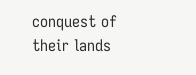conquest of their lands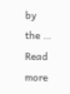by the … Read more